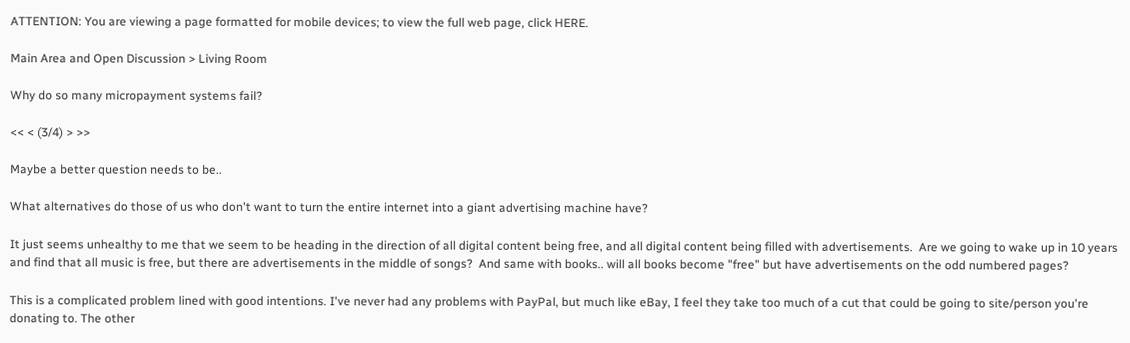ATTENTION: You are viewing a page formatted for mobile devices; to view the full web page, click HERE.

Main Area and Open Discussion > Living Room

Why do so many micropayment systems fail?

<< < (3/4) > >>

Maybe a better question needs to be..

What alternatives do those of us who don't want to turn the entire internet into a giant advertising machine have?

It just seems unhealthy to me that we seem to be heading in the direction of all digital content being free, and all digital content being filled with advertisements.  Are we going to wake up in 10 years and find that all music is free, but there are advertisements in the middle of songs?  And same with books.. will all books become "free" but have advertisements on the odd numbered pages?

This is a complicated problem lined with good intentions. I've never had any problems with PayPal, but much like eBay, I feel they take too much of a cut that could be going to site/person you're donating to. The other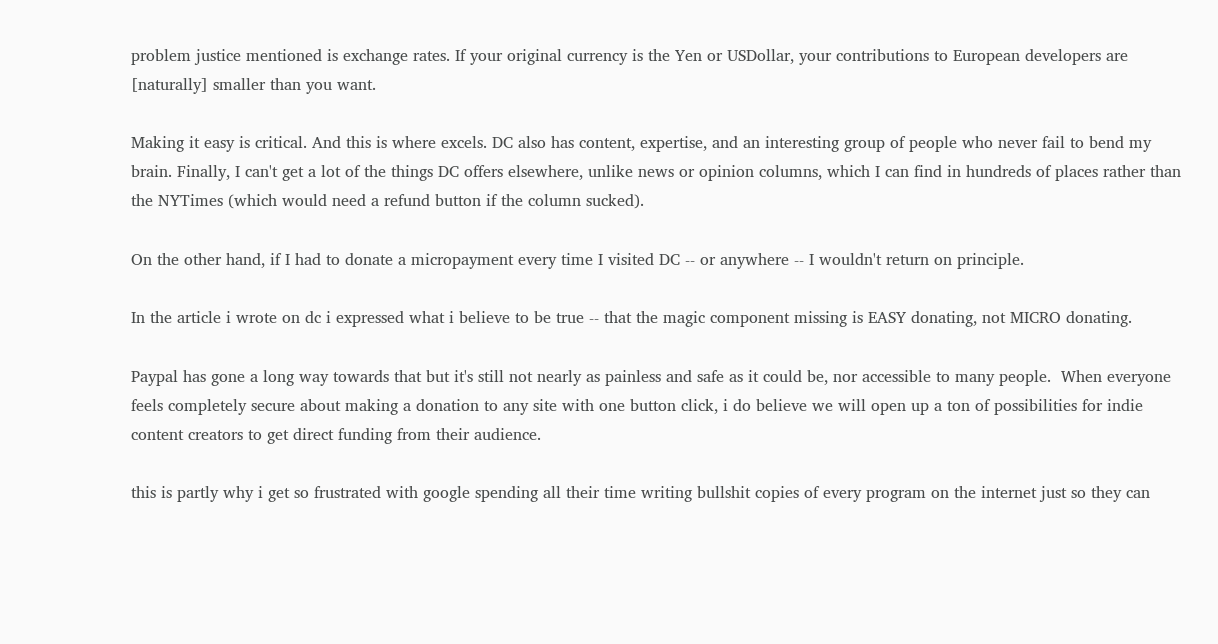problem justice mentioned is exchange rates. If your original currency is the Yen or USDollar, your contributions to European developers are [naturally] smaller than you want.

Making it easy is critical. And this is where excels. DC also has content, expertise, and an interesting group of people who never fail to bend my brain. Finally, I can't get a lot of the things DC offers elsewhere, unlike news or opinion columns, which I can find in hundreds of places rather than the NYTimes (which would need a refund button if the column sucked).

On the other hand, if I had to donate a micropayment every time I visited DC -- or anywhere -- I wouldn't return on principle.

In the article i wrote on dc i expressed what i believe to be true -- that the magic component missing is EASY donating, not MICRO donating.

Paypal has gone a long way towards that but it's still not nearly as painless and safe as it could be, nor accessible to many people.  When everyone feels completely secure about making a donation to any site with one button click, i do believe we will open up a ton of possibilities for indie content creators to get direct funding from their audience.

this is partly why i get so frustrated with google spending all their time writing bullshit copies of every program on the internet just so they can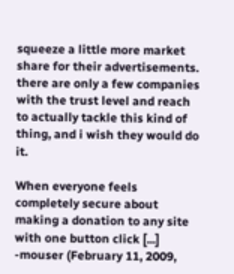squeeze a little more market share for their advertisements.  there are only a few companies with the trust level and reach to actually tackle this kind of thing, and i wish they would do it.

When everyone feels completely secure about making a donation to any site with one button click [...]
-mouser (February 11, 2009,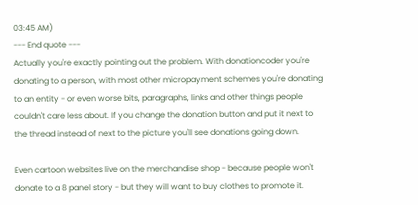03:45 AM)
--- End quote ---
Actually you're exactly pointing out the problem. With donationcoder you're donating to a person, with most other micropayment schemes you're donating to an entity - or even worse bits, paragraphs, links and other things people couldn't care less about. If you change the donation button and put it next to the thread instead of next to the picture you'll see donations going down.

Even cartoon websites live on the merchandise shop - because people won't donate to a 8 panel story - but they will want to buy clothes to promote it.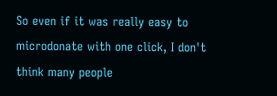So even if it was really easy to microdonate with one click, I don't think many people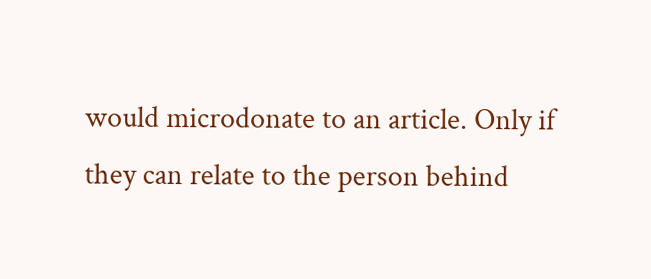would microdonate to an article. Only if they can relate to the person behind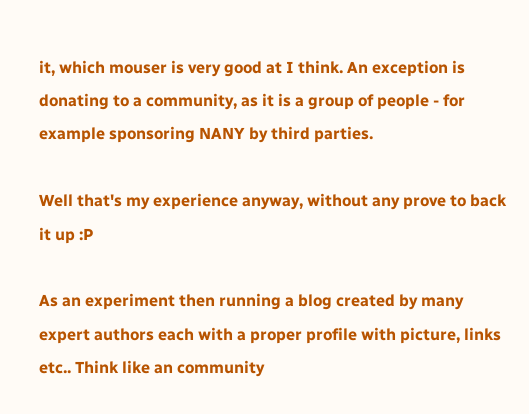it, which mouser is very good at I think. An exception is donating to a community, as it is a group of people - for example sponsoring NANY by third parties.

Well that's my experience anyway, without any prove to back it up :P

As an experiment then running a blog created by many expert authors each with a proper profile with picture, links etc.. Think like an community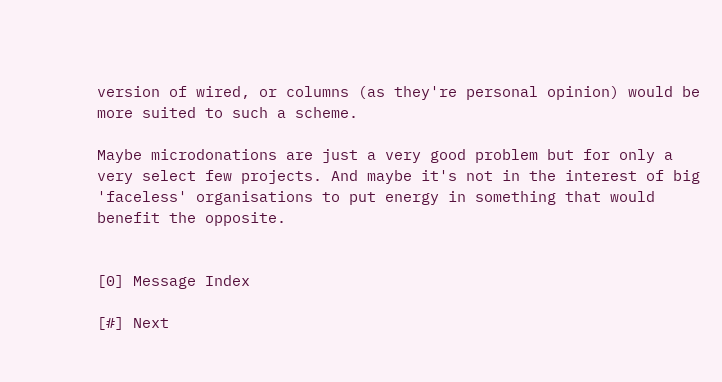version of wired, or columns (as they're personal opinion) would be more suited to such a scheme.

Maybe microdonations are just a very good problem but for only a very select few projects. And maybe it's not in the interest of big 'faceless' organisations to put energy in something that would benefit the opposite.


[0] Message Index

[#] Next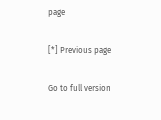page

[*] Previous page

Go to full version